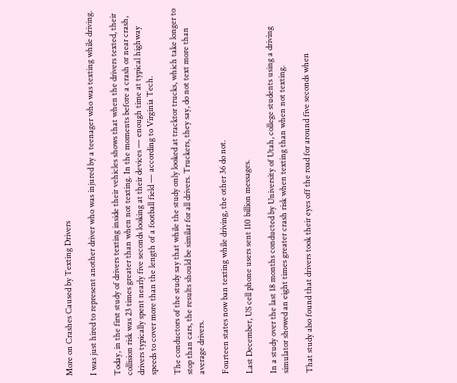More on Crashes Caused by Texting Drivers

I was just hired to represent another driver who was injured by a teenager who was texting while driving.

Today, in the first study of drivers texting inside their vehicles shows that when the drivers texted, their collision risk was 23 times greater than when not texting. In the moments before a crash or near crash, drivers typically spent nearly five seconds looking at their devices — enough time at typical highway speeds to cover more than the length of a football field — according to Virginia Tech.

The conductors of the study say that while the study only looked at tracktor trucks, which take longer to stop than cars, the results should be similar for all drivers. Truckers, they say, do not text more than average drivers.

Fourteen states now ban texting while driving, the other 36 do not.

Last December, US cell phone users sent 110 billion messages.

In a study over the last 18 months conducted by University of Utah, college students using a driving simulator showed an eight times greater crash risk when texting than when not texting.

That study also found that drivers took their eyes off the road for around five seconds when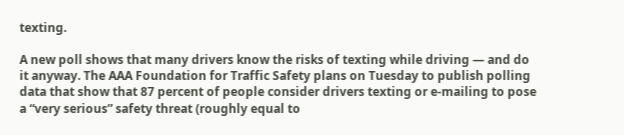texting.

A new poll shows that many drivers know the risks of texting while driving — and do it anyway. The AAA Foundation for Traffic Safety plans on Tuesday to publish polling data that show that 87 percent of people consider drivers texting or e-mailing to pose a “very serious” safety threat (roughly equal to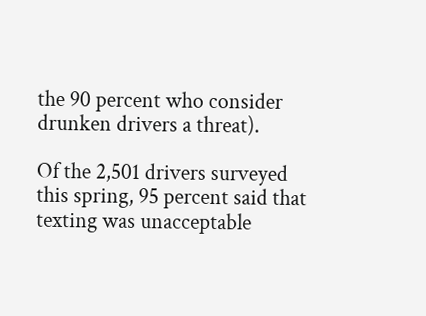the 90 percent who consider drunken drivers a threat).

Of the 2,501 drivers surveyed this spring, 95 percent said that texting was unacceptable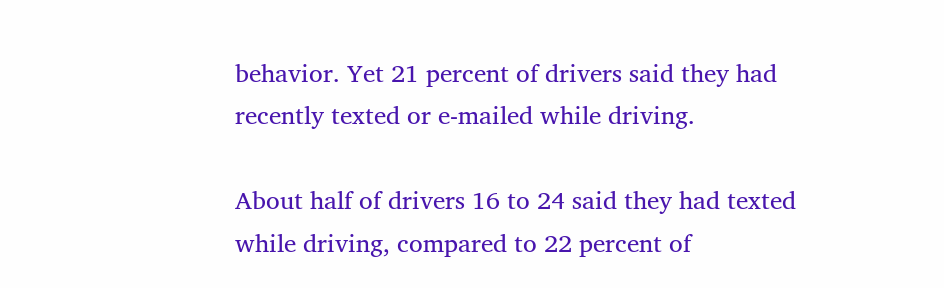behavior. Yet 21 percent of drivers said they had recently texted or e-mailed while driving.

About half of drivers 16 to 24 said they had texted while driving, compared to 22 percent of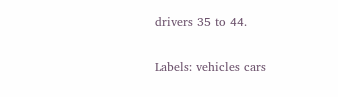drivers 35 to 44.

Labels: vehicles cars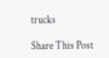trucks

Share This Post